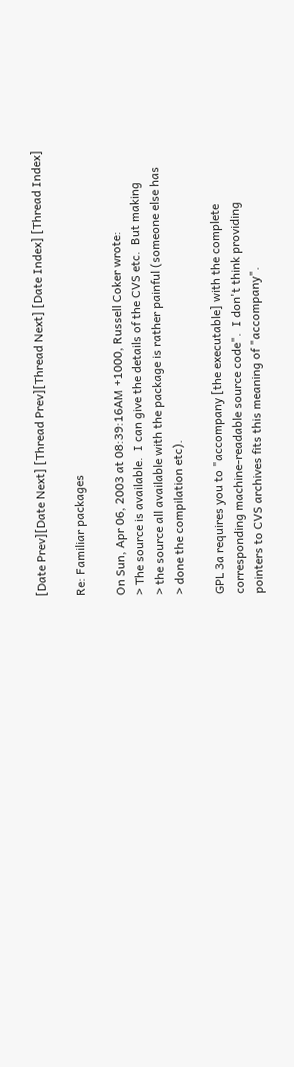[Date Prev][Date Next] [Thread Prev][Thread Next] [Date Index] [Thread Index]

Re: Familiar packages

On Sun, Apr 06, 2003 at 08:39:16AM +1000, Russell Coker wrote:
> The source is available.  I can give the details of the CVS etc.  But making
> the source all available with the package is rather painful (someone else has
> done the compilation etc).

GPL 3a requires you to "accompany [the executable] with the complete
corresponding machine-readable source code".  I don't think providing
pointers to CVS archives fits this meaning of "accompany".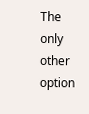The only other option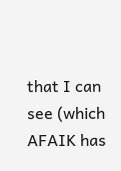that I can see (which AFAIK has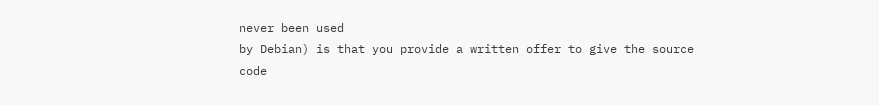never been used
by Debian) is that you provide a written offer to give the source code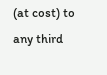(at cost) to any third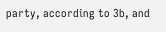party, according to 3b, and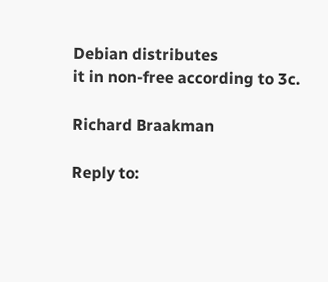Debian distributes
it in non-free according to 3c.

Richard Braakman

Reply to: